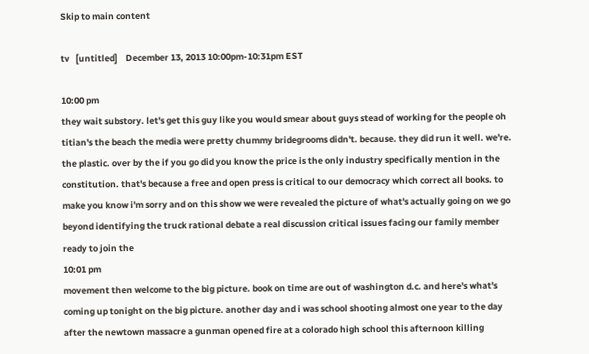Skip to main content

tv   [untitled]    December 13, 2013 10:00pm-10:31pm EST

10:00 pm
they wait substory. let's get this guy like you would smear about guys stead of working for the people oh titian's the beach the media were pretty chummy bridegrooms didn't. because. they did run it well. we're. the plastic. over by the if you go did you know the price is the only industry specifically mention in the constitution. that's because a free and open press is critical to our democracy which correct all books. to make you know i'm sorry and on this show we were revealed the picture of what's actually going on we go beyond identifying the truck rational debate a real discussion critical issues facing our family member ready to join the
10:01 pm
movement then welcome to the big picture. book on time are out of washington d.c. and here's what's coming up tonight on the big picture. another day and i was school shooting almost one year to the day after the newtown massacre a gunman opened fire at a colorado high school this afternoon killing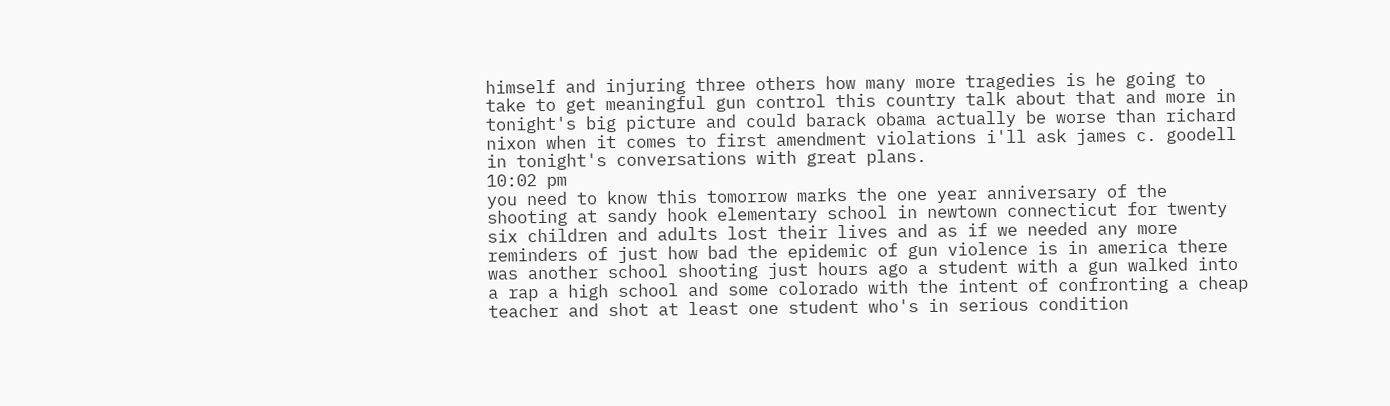himself and injuring three others how many more tragedies is he going to take to get meaningful gun control this country talk about that and more in tonight's big picture and could barack obama actually be worse than richard nixon when it comes to first amendment violations i'll ask james c. goodell in tonight's conversations with great plans.
10:02 pm
you need to know this tomorrow marks the one year anniversary of the shooting at sandy hook elementary school in newtown connecticut for twenty six children and adults lost their lives and as if we needed any more reminders of just how bad the epidemic of gun violence is in america there was another school shooting just hours ago a student with a gun walked into a rap a high school and some colorado with the intent of confronting a cheap teacher and shot at least one student who's in serious condition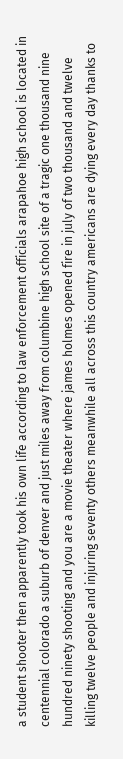a student shooter then apparently took his own life according to law enforcement officials arapahoe high school is located in centennial colorado a suburb of denver and just miles away from columbine high school site of a tragic one thousand nine hundred ninety shooting and you are a movie theater where james holmes opened fire in july of two thousand and twelve killing twelve people and injuring seventy others meanwhile all across this country americans are dying every day thanks to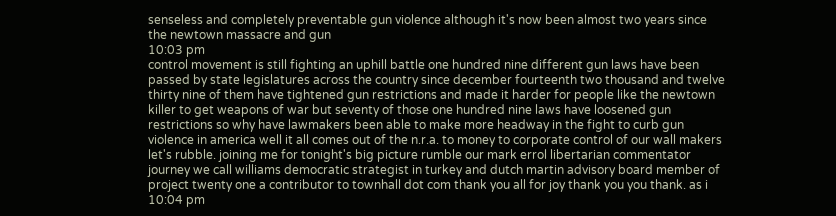senseless and completely preventable gun violence although it's now been almost two years since the newtown massacre and gun
10:03 pm
control movement is still fighting an uphill battle one hundred nine different gun laws have been passed by state legislatures across the country since december fourteenth two thousand and twelve thirty nine of them have tightened gun restrictions and made it harder for people like the newtown killer to get weapons of war but seventy of those one hundred nine laws have loosened gun restrictions so why have lawmakers been able to make more headway in the fight to curb gun violence in america well it all comes out of the n.r.a. to money to corporate control of our wall makers let's rubble. joining me for tonight's big picture rumble our mark errol libertarian commentator journey we call williams democratic strategist in turkey and dutch martin advisory board member of project twenty one a contributor to townhall dot com thank you all for joy thank you you thank. as i
10:04 pm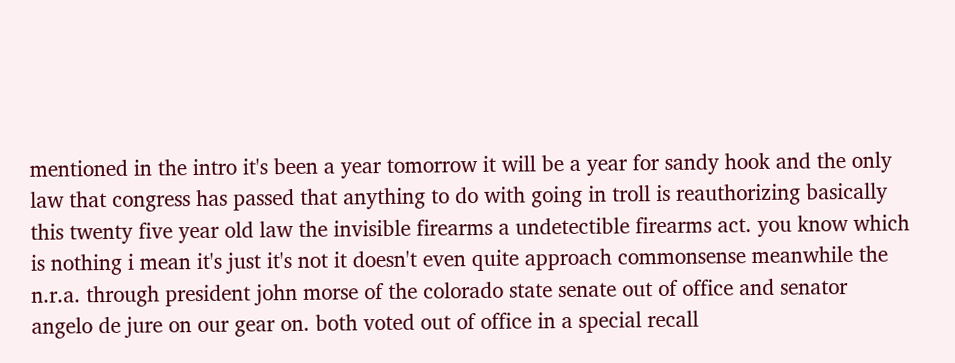mentioned in the intro it's been a year tomorrow it will be a year for sandy hook and the only law that congress has passed that anything to do with going in troll is reauthorizing basically this twenty five year old law the invisible firearms a undetectible firearms act. you know which is nothing i mean it's just it's not it doesn't even quite approach commonsense meanwhile the n.r.a. through president john morse of the colorado state senate out of office and senator angelo de jure on our gear on. both voted out of office in a special recall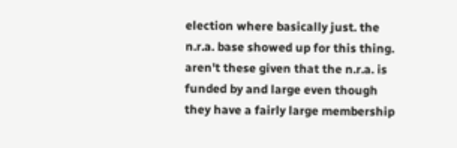election where basically just. the n.r.a. base showed up for this thing. aren't these given that the n.r.a. is funded by and large even though they have a fairly large membership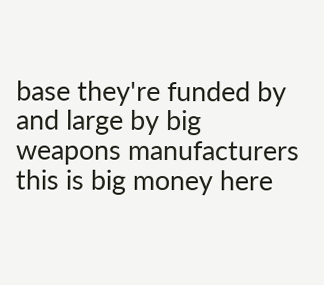base they're funded by and large by big weapons manufacturers this is big money here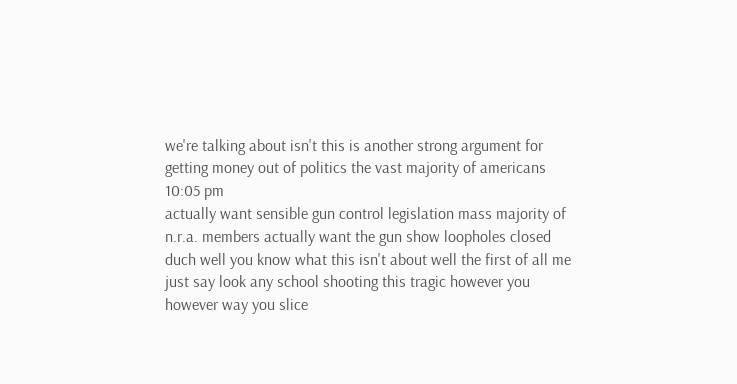we're talking about isn't this is another strong argument for getting money out of politics the vast majority of americans
10:05 pm
actually want sensible gun control legislation mass majority of n.r.a. members actually want the gun show loopholes closed duch well you know what this isn't about well the first of all me just say look any school shooting this tragic however you however way you slice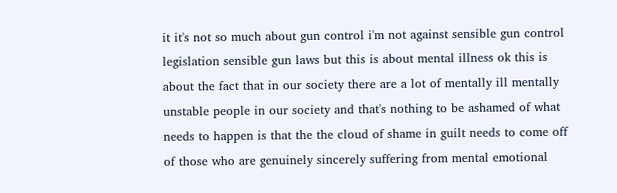it it's not so much about gun control i'm not against sensible gun control legislation sensible gun laws but this is about mental illness ok this is about the fact that in our society there are a lot of mentally ill mentally unstable people in our society and that's nothing to be ashamed of what needs to happen is that the the cloud of shame in guilt needs to come off of those who are genuinely sincerely suffering from mental emotional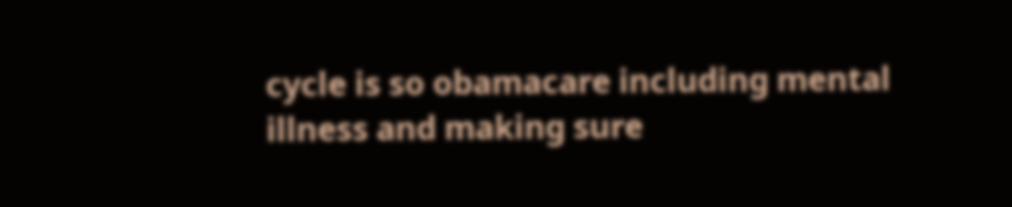cycle is so obamacare including mental illness and making sure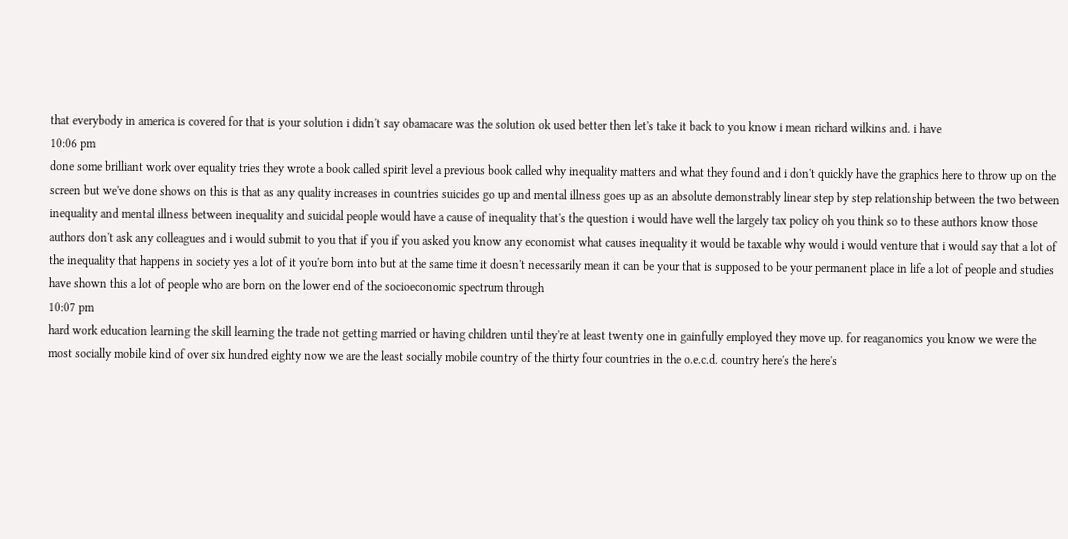that everybody in america is covered for that is your solution i didn't say obamacare was the solution ok used better then let's take it back to you know i mean richard wilkins and. i have
10:06 pm
done some brilliant work over equality tries they wrote a book called spirit level a previous book called why inequality matters and what they found and i don't quickly have the graphics here to throw up on the screen but we've done shows on this is that as any quality increases in countries suicides go up and mental illness goes up as an absolute demonstrably linear step by step relationship between the two between inequality and mental illness between inequality and suicidal people would have a cause of inequality that's the question i would have well the largely tax policy oh you think so to these authors know those authors don't ask any colleagues and i would submit to you that if you if you asked you know any economist what causes inequality it would be taxable why would i would venture that i would say that a lot of the inequality that happens in society yes a lot of it you're born into but at the same time it doesn't necessarily mean it can be your that is supposed to be your permanent place in life a lot of people and studies have shown this a lot of people who are born on the lower end of the socioeconomic spectrum through
10:07 pm
hard work education learning the skill learning the trade not getting married or having children until they're at least twenty one in gainfully employed they move up. for reaganomics you know we were the most socially mobile kind of over six hundred eighty now we are the least socially mobile country of the thirty four countries in the o.e.c.d. country here's the here's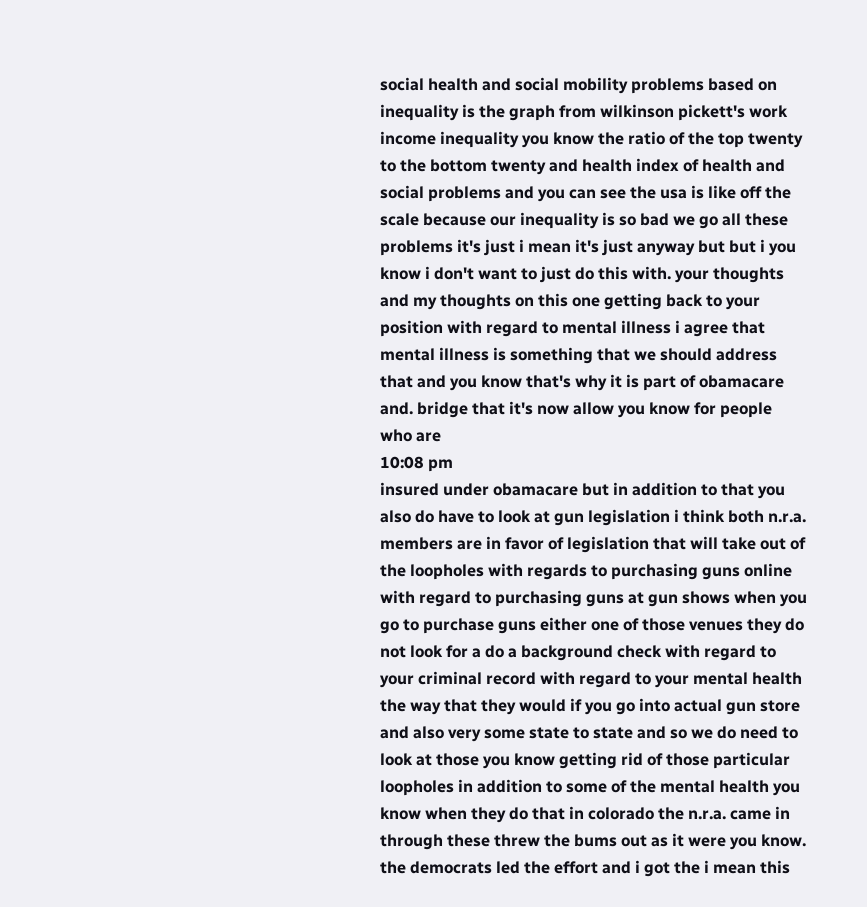social health and social mobility problems based on inequality is the graph from wilkinson pickett's work income inequality you know the ratio of the top twenty to the bottom twenty and health index of health and social problems and you can see the usa is like off the scale because our inequality is so bad we go all these problems it's just i mean it's just anyway but but i you know i don't want to just do this with. your thoughts and my thoughts on this one getting back to your position with regard to mental illness i agree that mental illness is something that we should address that and you know that's why it is part of obamacare and. bridge that it's now allow you know for people who are
10:08 pm
insured under obamacare but in addition to that you also do have to look at gun legislation i think both n.r.a. members are in favor of legislation that will take out of the loopholes with regards to purchasing guns online with regard to purchasing guns at gun shows when you go to purchase guns either one of those venues they do not look for a do a background check with regard to your criminal record with regard to your mental health the way that they would if you go into actual gun store and also very some state to state and so we do need to look at those you know getting rid of those particular loopholes in addition to some of the mental health you know when they do that in colorado the n.r.a. came in through these threw the bums out as it were you know. the democrats led the effort and i got the i mean this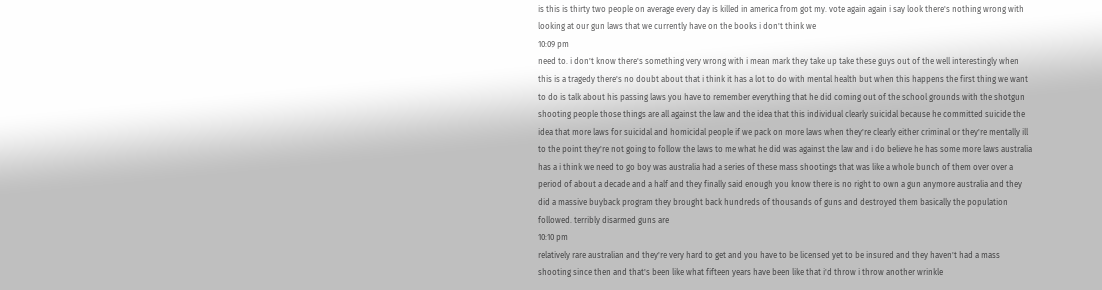is this is thirty two people on average every day is killed in america from got my. vote again again i say look there's nothing wrong with looking at our gun laws that we currently have on the books i don't think we
10:09 pm
need to. i don't know there's something very wrong with i mean mark they take up take these guys out of the well interestingly when this is a tragedy there's no doubt about that i think it has a lot to do with mental health but when this happens the first thing we want to do is talk about his passing laws you have to remember everything that he did coming out of the school grounds with the shotgun shooting people those things are all against the law and the idea that this individual clearly suicidal because he committed suicide the idea that more laws for suicidal and homicidal people if we pack on more laws when they're clearly either criminal or they're mentally ill to the point they're not going to follow the laws to me what he did was against the law and i do believe he has some more laws australia has a i think we need to go boy was australia had a series of these mass shootings that was like a whole bunch of them over over a period of about a decade and a half and they finally said enough you know there is no right to own a gun anymore australia and they did a massive buyback program they brought back hundreds of thousands of guns and destroyed them basically the population followed. terribly disarmed guns are
10:10 pm
relatively rare australian and they're very hard to get and you have to be licensed yet to be insured and they haven't had a mass shooting since then and that's been like what fifteen years have been like that i'd throw i throw another wrinkle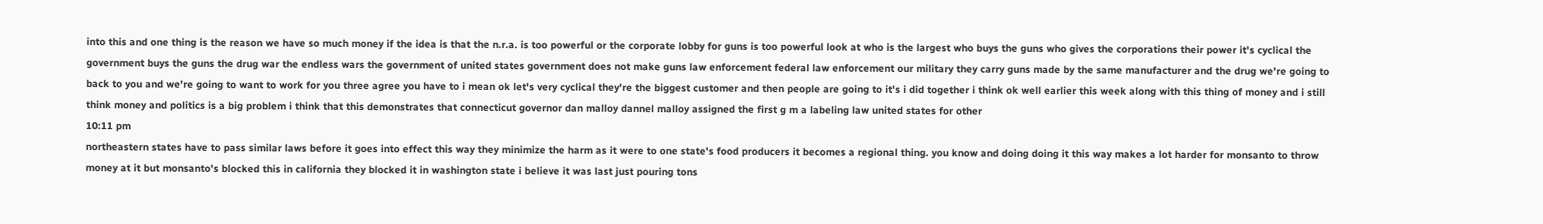into this and one thing is the reason we have so much money if the idea is that the n.r.a. is too powerful or the corporate lobby for guns is too powerful look at who is the largest who buys the guns who gives the corporations their power it's cyclical the government buys the guns the drug war the endless wars the government of united states government does not make guns law enforcement federal law enforcement our military they carry guns made by the same manufacturer and the drug we're going to back to you and we're going to want to work for you three agree you have to i mean ok let's very cyclical they're the biggest customer and then people are going to it's i did together i think ok well earlier this week along with this thing of money and i still think money and politics is a big problem i think that this demonstrates that connecticut governor dan malloy dannel malloy assigned the first g m a labeling law united states for other
10:11 pm
northeastern states have to pass similar laws before it goes into effect this way they minimize the harm as it were to one state's food producers it becomes a regional thing. you know and doing doing it this way makes a lot harder for monsanto to throw money at it but monsanto's blocked this in california they blocked it in washington state i believe it was last just pouring tons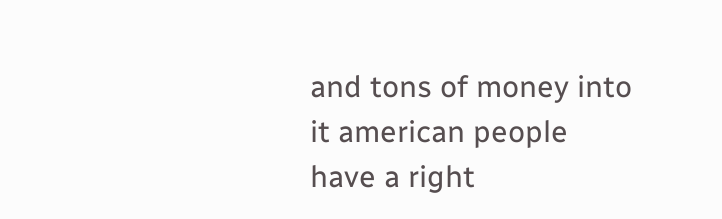and tons of money into it american people have a right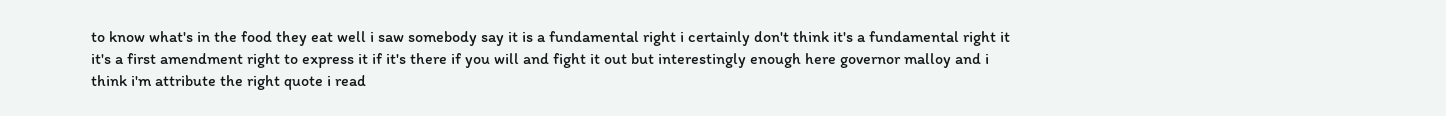to know what's in the food they eat well i saw somebody say it is a fundamental right i certainly don't think it's a fundamental right it it's a first amendment right to express it if it's there if you will and fight it out but interestingly enough here governor malloy and i think i'm attribute the right quote i read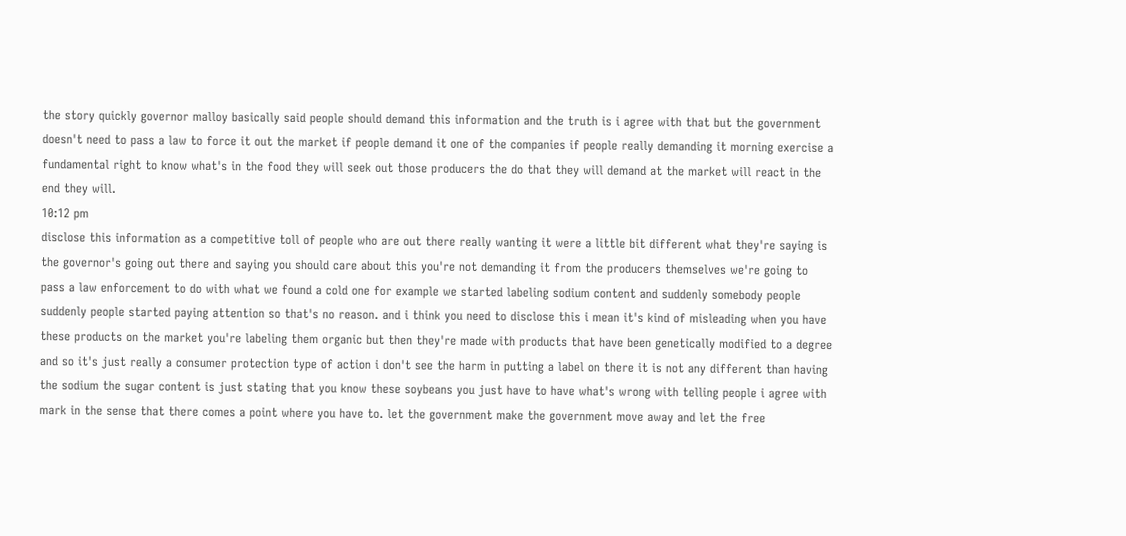the story quickly governor malloy basically said people should demand this information and the truth is i agree with that but the government doesn't need to pass a law to force it out the market if people demand it one of the companies if people really demanding it morning exercise a fundamental right to know what's in the food they will seek out those producers the do that they will demand at the market will react in the end they will.
10:12 pm
disclose this information as a competitive toll of people who are out there really wanting it were a little bit different what they're saying is the governor's going out there and saying you should care about this you're not demanding it from the producers themselves we're going to pass a law enforcement to do with what we found a cold one for example we started labeling sodium content and suddenly somebody people suddenly people started paying attention so that's no reason. and i think you need to disclose this i mean it's kind of misleading when you have these products on the market you're labeling them organic but then they're made with products that have been genetically modified to a degree and so it's just really a consumer protection type of action i don't see the harm in putting a label on there it is not any different than having the sodium the sugar content is just stating that you know these soybeans you just have to have what's wrong with telling people i agree with mark in the sense that there comes a point where you have to. let the government make the government move away and let the free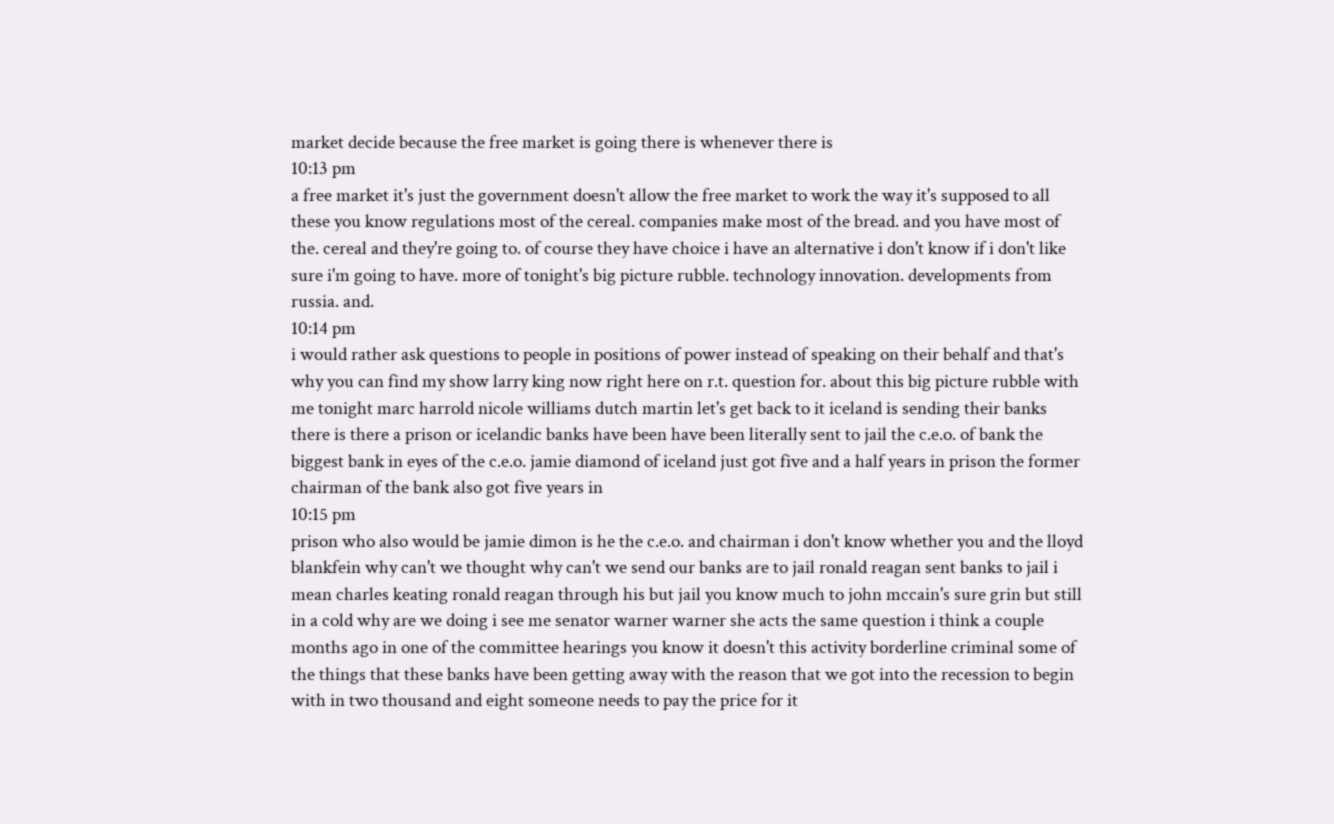market decide because the free market is going there is whenever there is
10:13 pm
a free market it's just the government doesn't allow the free market to work the way it's supposed to all these you know regulations most of the cereal. companies make most of the bread. and you have most of the. cereal and they're going to. of course they have choice i have an alternative i don't know if i don't like sure i'm going to have. more of tonight's big picture rubble. technology innovation. developments from russia. and.
10:14 pm
i would rather ask questions to people in positions of power instead of speaking on their behalf and that's why you can find my show larry king now right here on r.t. question for. about this big picture rubble with me tonight marc harrold nicole williams dutch martin let's get back to it iceland is sending their banks there is there a prison or icelandic banks have been have been literally sent to jail the c.e.o. of bank the biggest bank in eyes of the c.e.o. jamie diamond of iceland just got five and a half years in prison the former chairman of the bank also got five years in
10:15 pm
prison who also would be jamie dimon is he the c.e.o. and chairman i don't know whether you and the lloyd blankfein why can't we thought why can't we send our banks are to jail ronald reagan sent banks to jail i mean charles keating ronald reagan through his but jail you know much to john mccain's sure grin but still in a cold why are we doing i see me senator warner warner she acts the same question i think a couple months ago in one of the committee hearings you know it doesn't this activity borderline criminal some of the things that these banks have been getting away with the reason that we got into the recession to begin with in two thousand and eight someone needs to pay the price for it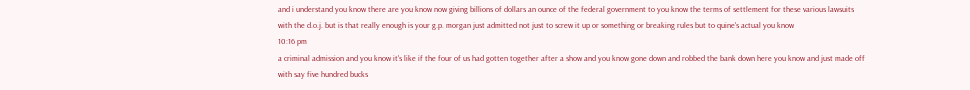and i understand you know there are you know now giving billions of dollars an ounce of the federal government to you know the terms of settlement for these various lawsuits with the d.o.j. but is that really enough is your g.p. morgan just admitted not just to screw it up or something or breaking rules but to quine's actual you know
10:16 pm
a criminal admission and you know it's like if the four of us had gotten together after a show and you know gone down and robbed the bank down here you know and just made off with say five hundred bucks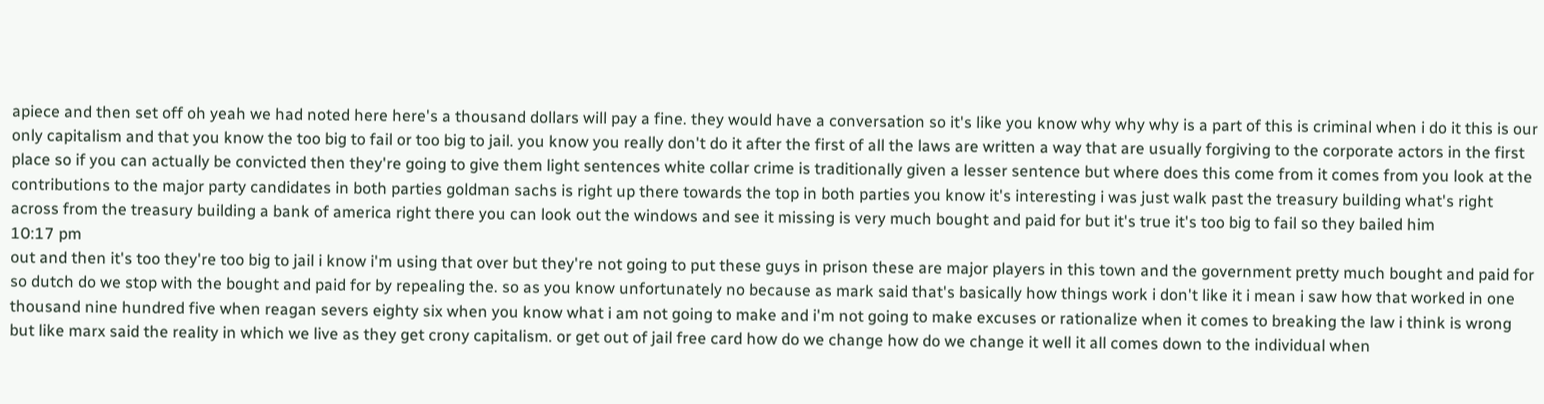apiece and then set off oh yeah we had noted here here's a thousand dollars will pay a fine. they would have a conversation so it's like you know why why why is a part of this is criminal when i do it this is our only capitalism and that you know the too big to fail or too big to jail. you know you really don't do it after the first of all the laws are written a way that are usually forgiving to the corporate actors in the first place so if you can actually be convicted then they're going to give them light sentences white collar crime is traditionally given a lesser sentence but where does this come from it comes from you look at the contributions to the major party candidates in both parties goldman sachs is right up there towards the top in both parties you know it's interesting i was just walk past the treasury building what's right across from the treasury building a bank of america right there you can look out the windows and see it missing is very much bought and paid for but it's true it's too big to fail so they bailed him
10:17 pm
out and then it's too they're too big to jail i know i'm using that over but they're not going to put these guys in prison these are major players in this town and the government pretty much bought and paid for so dutch do we stop with the bought and paid for by repealing the. so as you know unfortunately no because as mark said that's basically how things work i don't like it i mean i saw how that worked in one thousand nine hundred five when reagan severs eighty six when you know what i am not going to make and i'm not going to make excuses or rationalize when it comes to breaking the law i think is wrong but like marx said the reality in which we live as they get crony capitalism. or get out of jail free card how do we change how do we change it well it all comes down to the individual when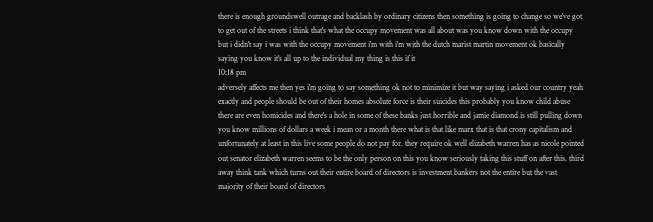there is enough groundswell outrage and backlash by ordinary citizens then something is going to change so we've got to get out of the streets i think that's what the occupy movement was all about was you know down with the occupy but i didn't say i was with the occupy movement i'm with i'm with the dutch marist martin movement ok basically saying you know it's all up to the individual my thing is this if it
10:18 pm
adversely affects me then yes i'm going to say something ok not to minimize it but way saying i asked our country yeah exactly and people should be out of their homes absolute force is their suicides this probably you know child abuse there are even homicides and there's a hole in some of these banks just horrible and jamie diamond is still pulling down you know millions of dollars a week i mean or a month there what is that like marx that is that crony capitalism and unfortunately at least in this live some people do not pay for. they require ok well elizabeth warren has as nicole pointed out senator elizabeth warren seems to be the only person on this you know seriously taking this stuff on after this. third away think tank which turns out their entire board of directors is investment bankers not the entire but the vast majority of their board of directors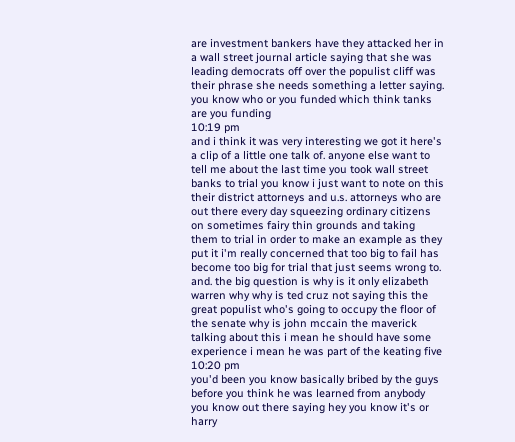are investment bankers have they attacked her in a wall street journal article saying that she was leading democrats off over the populist cliff was their phrase she needs something a letter saying. you know who or you funded which think tanks are you funding
10:19 pm
and i think it was very interesting we got it here's a clip of a little one talk of. anyone else want to tell me about the last time you took wall street banks to trial you know i just want to note on this their district attorneys and u.s. attorneys who are out there every day squeezing ordinary citizens on sometimes fairy thin grounds and taking them to trial in order to make an example as they put it i'm really concerned that too big to fail has become too big for trial that just seems wrong to. and. the big question is why is it only elizabeth warren why why is ted cruz not saying this the great populist who's going to occupy the floor of the senate why is john mccain the maverick talking about this i mean he should have some experience i mean he was part of the keating five
10:20 pm
you'd been you know basically bribed by the guys before you think he was learned from anybody you know out there saying hey you know it's or harry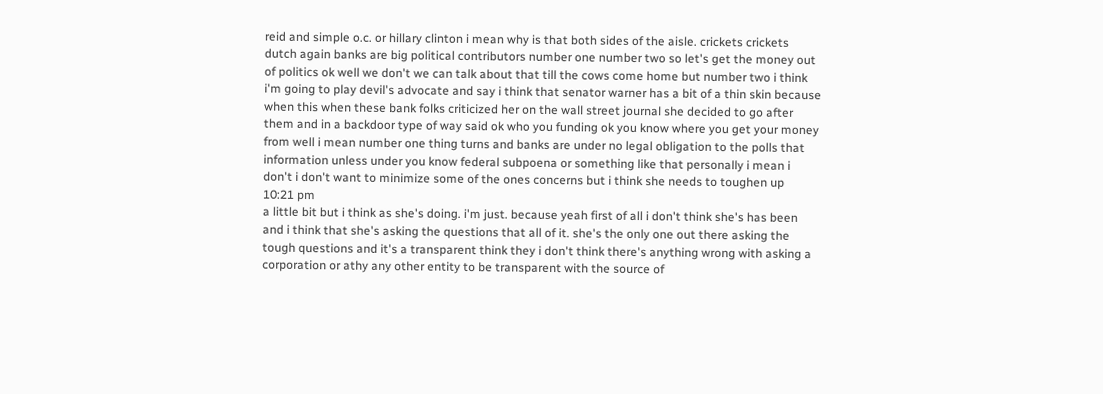reid and simple o.c. or hillary clinton i mean why is that both sides of the aisle. crickets crickets dutch again banks are big political contributors number one number two so let's get the money out of politics ok well we don't we can talk about that till the cows come home but number two i think i'm going to play devil's advocate and say i think that senator warner has a bit of a thin skin because when this when these bank folks criticized her on the wall street journal she decided to go after them and in a backdoor type of way said ok who you funding ok you know where you get your money from well i mean number one thing turns and banks are under no legal obligation to the polls that information unless under you know federal subpoena or something like that personally i mean i don't i don't want to minimize some of the ones concerns but i think she needs to toughen up
10:21 pm
a little bit but i think as she's doing. i'm just. because yeah first of all i don't think she's has been and i think that she's asking the questions that all of it. she's the only one out there asking the tough questions and it's a transparent think they i don't think there's anything wrong with asking a corporation or athy any other entity to be transparent with the source of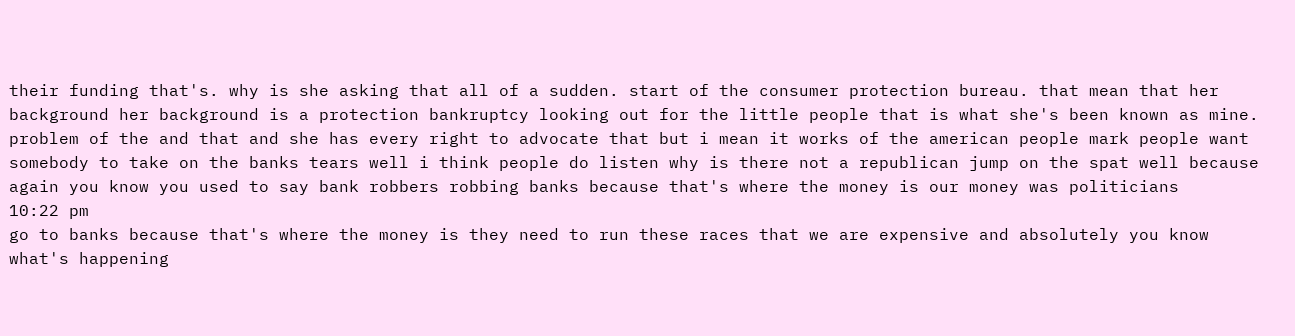their funding that's. why is she asking that all of a sudden. start of the consumer protection bureau. that mean that her background her background is a protection bankruptcy looking out for the little people that is what she's been known as mine. problem of the and that and she has every right to advocate that but i mean it works of the american people mark people want somebody to take on the banks tears well i think people do listen why is there not a republican jump on the spat well because again you know you used to say bank robbers robbing banks because that's where the money is our money was politicians
10:22 pm
go to banks because that's where the money is they need to run these races that we are expensive and absolutely you know what's happening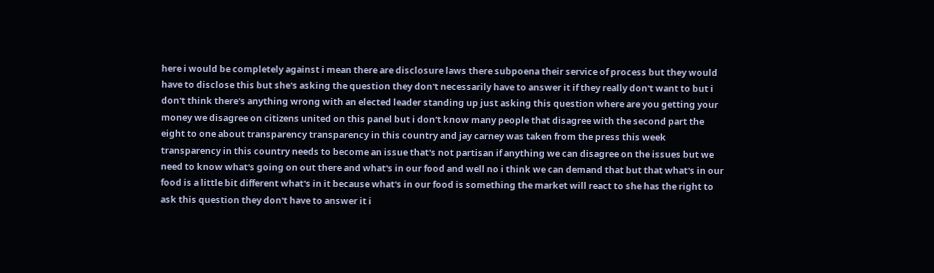here i would be completely against i mean there are disclosure laws there subpoena their service of process but they would have to disclose this but she's asking the question they don't necessarily have to answer it if they really don't want to but i don't think there's anything wrong with an elected leader standing up just asking this question where are you getting your money we disagree on citizens united on this panel but i don't know many people that disagree with the second part the eight to one about transparency transparency in this country and jay carney was taken from the press this week transparency in this country needs to become an issue that's not partisan if anything we can disagree on the issues but we need to know what's going on out there and what's in our food and well no i think we can demand that but that what's in our food is a little bit different what's in it because what's in our food is something the market will react to she has the right to ask this question they don't have to answer it i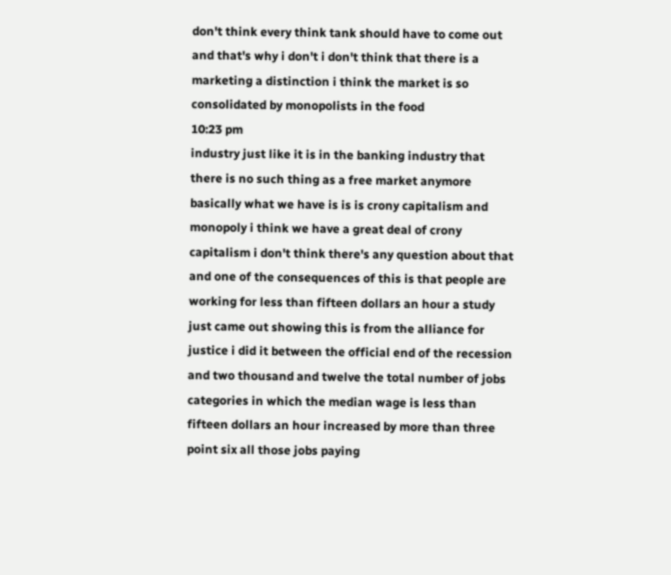don't think every think tank should have to come out and that's why i don't i don't think that there is a marketing a distinction i think the market is so consolidated by monopolists in the food
10:23 pm
industry just like it is in the banking industry that there is no such thing as a free market anymore basically what we have is is is crony capitalism and monopoly i think we have a great deal of crony capitalism i don't think there's any question about that and one of the consequences of this is that people are working for less than fifteen dollars an hour a study just came out showing this is from the alliance for justice i did it between the official end of the recession and two thousand and twelve the total number of jobs categories in which the median wage is less than fifteen dollars an hour increased by more than three point six all those jobs paying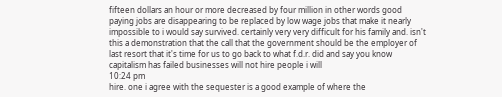fifteen dollars an hour or more decreased by four million in other words good paying jobs are disappearing to be replaced by low wage jobs that make it nearly impossible to i would say survived. certainly very very difficult for his family and. isn't this a demonstration that the call that the government should be the employer of last resort that it's time for us to go back to what f.d.r. did and say you know capitalism has failed businesses will not hire people i will
10:24 pm
hire. one i agree with the sequester is a good example of where the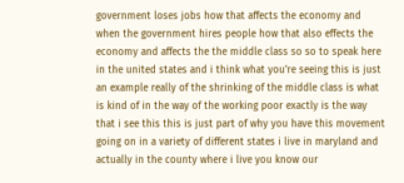government loses jobs how that affects the economy and when the government hires people how that also effects the economy and affects the the middle class so so to speak here in the united states and i think what you're seeing this is just an example really of the shrinking of the middle class is what is kind of in the way of the working poor exactly is the way that i see this this is just part of why you have this movement going on in a variety of different states i live in maryland and actually in the county where i live you know our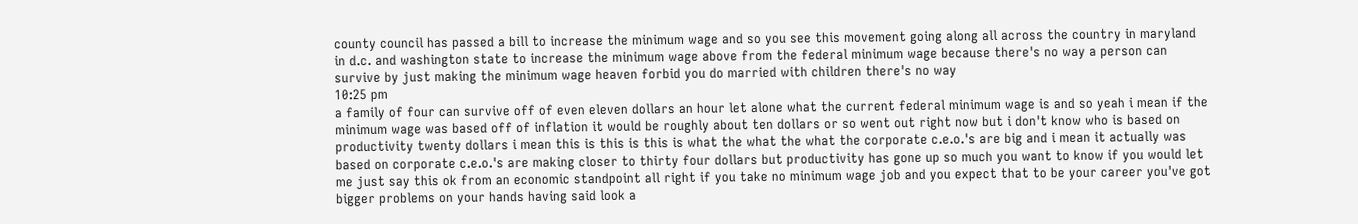county council has passed a bill to increase the minimum wage and so you see this movement going along all across the country in maryland in d.c. and washington state to increase the minimum wage above from the federal minimum wage because there's no way a person can survive by just making the minimum wage heaven forbid you do married with children there's no way
10:25 pm
a family of four can survive off of even eleven dollars an hour let alone what the current federal minimum wage is and so yeah i mean if the minimum wage was based off of inflation it would be roughly about ten dollars or so went out right now but i don't know who is based on productivity twenty dollars i mean this is this is this is what the what the what the corporate c.e.o.'s are big and i mean it actually was based on corporate c.e.o.'s are making closer to thirty four dollars but productivity has gone up so much you want to know if you would let me just say this ok from an economic standpoint all right if you take no minimum wage job and you expect that to be your career you've got bigger problems on your hands having said look a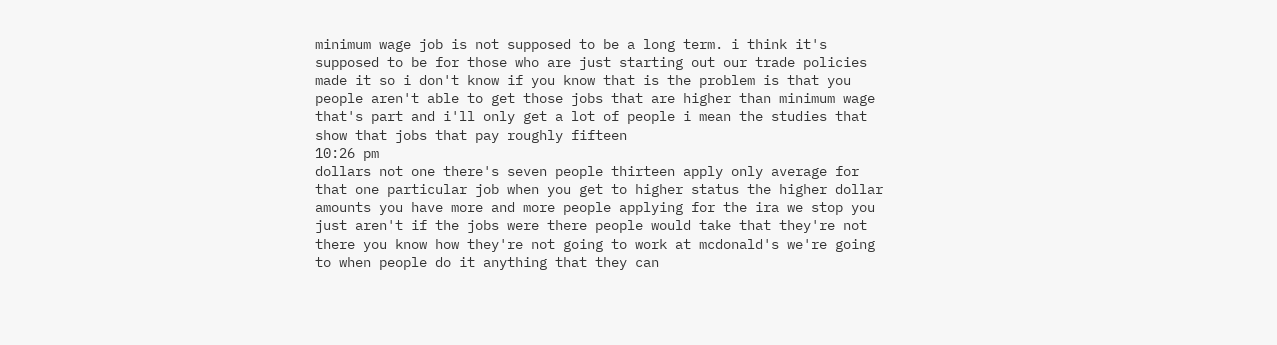minimum wage job is not supposed to be a long term. i think it's supposed to be for those who are just starting out our trade policies made it so i don't know if you know that is the problem is that you people aren't able to get those jobs that are higher than minimum wage that's part and i'll only get a lot of people i mean the studies that show that jobs that pay roughly fifteen
10:26 pm
dollars not one there's seven people thirteen apply only average for that one particular job when you get to higher status the higher dollar amounts you have more and more people applying for the ira we stop you just aren't if the jobs were there people would take that they're not there you know how they're not going to work at mcdonald's we're going to when people do it anything that they can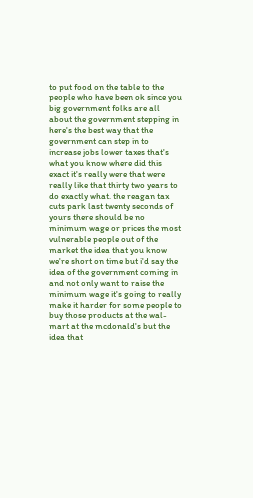to put food on the table to the people who have been ok since you big government folks are all about the government stepping in here's the best way that the government can step in to increase jobs lower taxes that's what you know where did this exact it's really were that were really like that thirty two years to do exactly what. the reagan tax cuts park last twenty seconds of yours there should be no minimum wage or prices the most vulnerable people out of the market the idea that you know we're short on time but i'd say the idea of the government coming in and not only want to raise the minimum wage it's going to really make it harder for some people to buy those products at the wal-mart at the mcdonald's but the idea that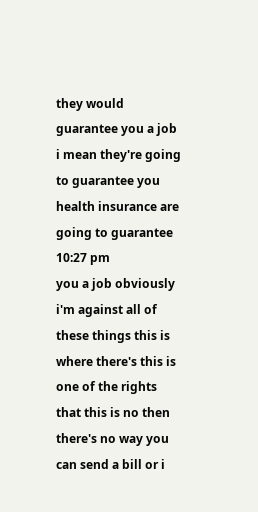they would guarantee you a job i mean they're going to guarantee you health insurance are going to guarantee
10:27 pm
you a job obviously i'm against all of these things this is where there's this is one of the rights that this is no then there's no way you can send a bill or i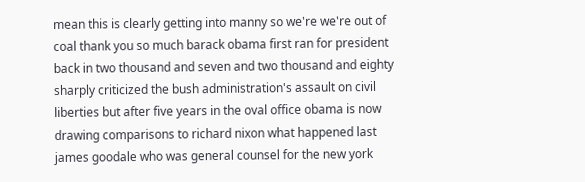mean this is clearly getting into manny so we're we're out of coal thank you so much barack obama first ran for president back in two thousand and seven and two thousand and eighty sharply criticized the bush administration's assault on civil liberties but after five years in the oval office obama is now drawing comparisons to richard nixon what happened last james goodale who was general counsel for the new york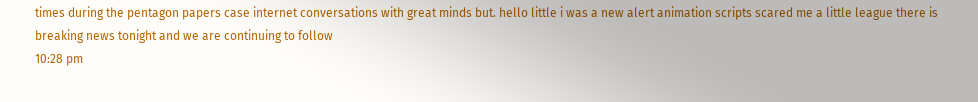times during the pentagon papers case internet conversations with great minds but. hello little i was a new alert animation scripts scared me a little league there is breaking news tonight and we are continuing to follow
10:28 pm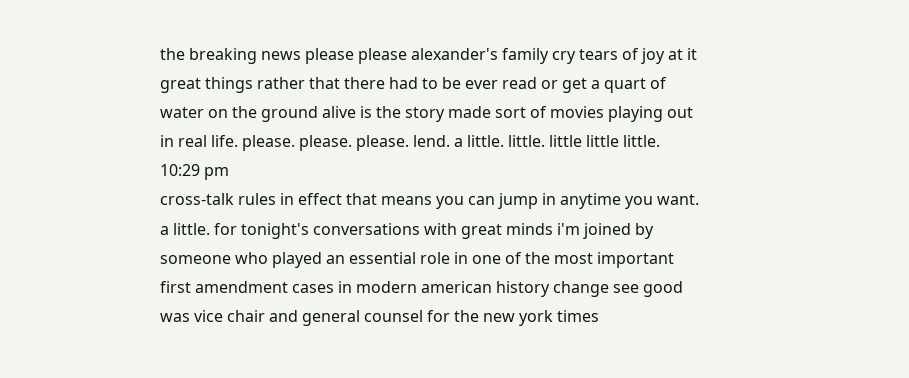the breaking news please please alexander's family cry tears of joy at it great things rather that there had to be ever read or get a quart of water on the ground alive is the story made sort of movies playing out in real life. please. please. please. lend. a little. little. little little little.
10:29 pm
cross-talk rules in effect that means you can jump in anytime you want. a little. for tonight's conversations with great minds i'm joined by someone who played an essential role in one of the most important first amendment cases in modern american history change see good was vice chair and general counsel for the new york times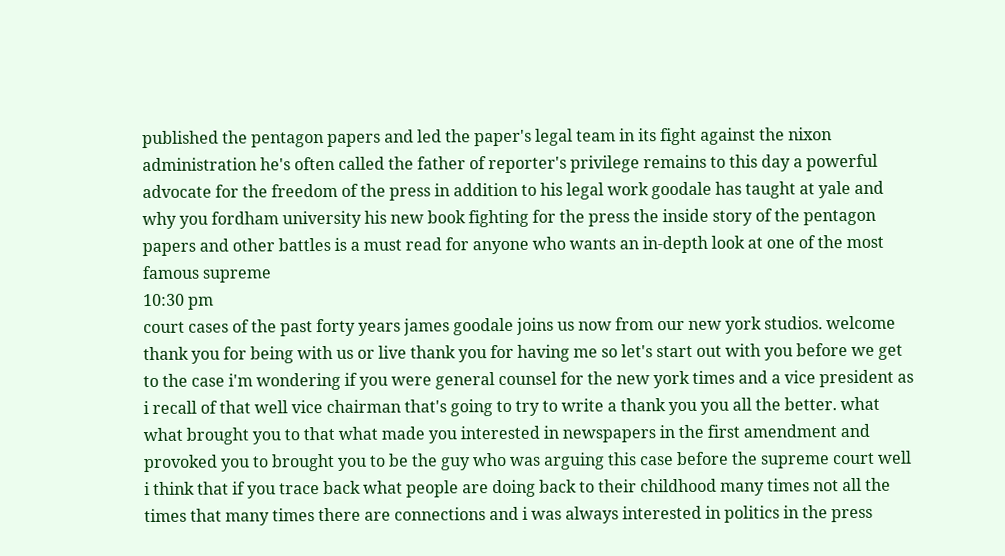published the pentagon papers and led the paper's legal team in its fight against the nixon administration he's often called the father of reporter's privilege remains to this day a powerful advocate for the freedom of the press in addition to his legal work goodale has taught at yale and why you fordham university his new book fighting for the press the inside story of the pentagon papers and other battles is a must read for anyone who wants an in-depth look at one of the most famous supreme
10:30 pm
court cases of the past forty years james goodale joins us now from our new york studios. welcome thank you for being with us or live thank you for having me so let's start out with you before we get to the case i'm wondering if you were general counsel for the new york times and a vice president as i recall of that well vice chairman that's going to try to write a thank you you all the better. what what brought you to that what made you interested in newspapers in the first amendment and provoked you to brought you to be the guy who was arguing this case before the supreme court well i think that if you trace back what people are doing back to their childhood many times not all the times that many times there are connections and i was always interested in politics in the press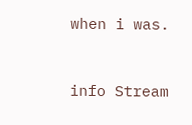when i was.


info Stream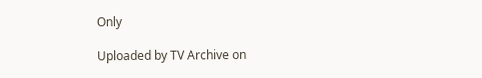Only

Uploaded by TV Archive on